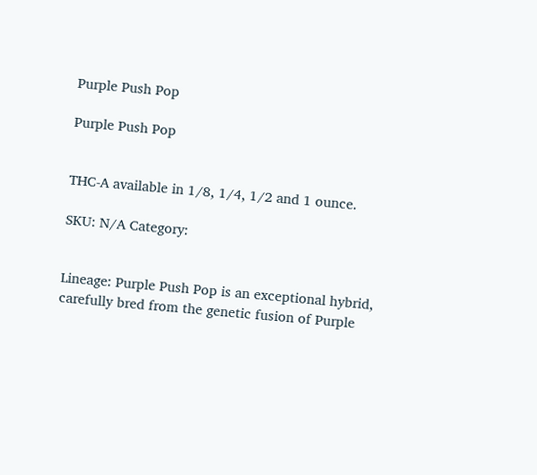Purple Push Pop

Purple Push Pop


THC-A available in 1/8, 1/4, 1/2 and 1 ounce.

SKU: N/A Category:


Lineage: Purple Push Pop is an exceptional hybrid, carefully bred from the genetic fusion of Purple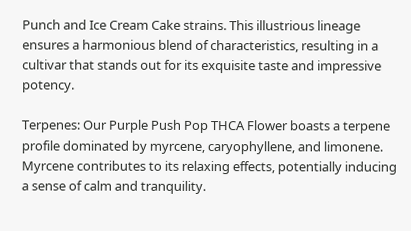Punch and Ice Cream Cake strains. This illustrious lineage ensures a harmonious blend of characteristics, resulting in a cultivar that stands out for its exquisite taste and impressive potency.

Terpenes: Our Purple Push Pop THCA Flower boasts a terpene profile dominated by myrcene, caryophyllene, and limonene. Myrcene contributes to its relaxing effects, potentially inducing a sense of calm and tranquility.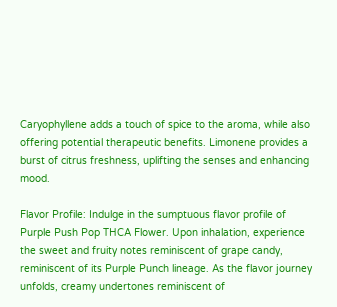Caryophyllene adds a touch of spice to the aroma, while also offering potential therapeutic benefits. Limonene provides a burst of citrus freshness, uplifting the senses and enhancing mood.

Flavor Profile: Indulge in the sumptuous flavor profile of Purple Push Pop THCA Flower. Upon inhalation, experience the sweet and fruity notes reminiscent of grape candy, reminiscent of its Purple Punch lineage. As the flavor journey unfolds, creamy undertones reminiscent of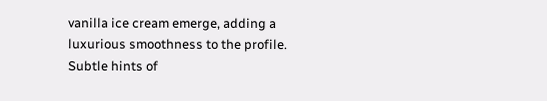vanilla ice cream emerge, adding a luxurious smoothness to the profile. Subtle hints of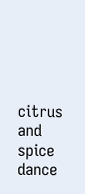citrus and spice dance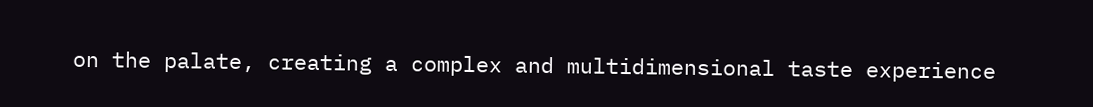on the palate, creating a complex and multidimensional taste experience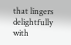that lingers delightfully with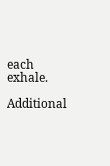each exhale.

Additional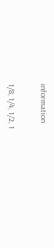information


1/8, 1/4, 1/2, 1